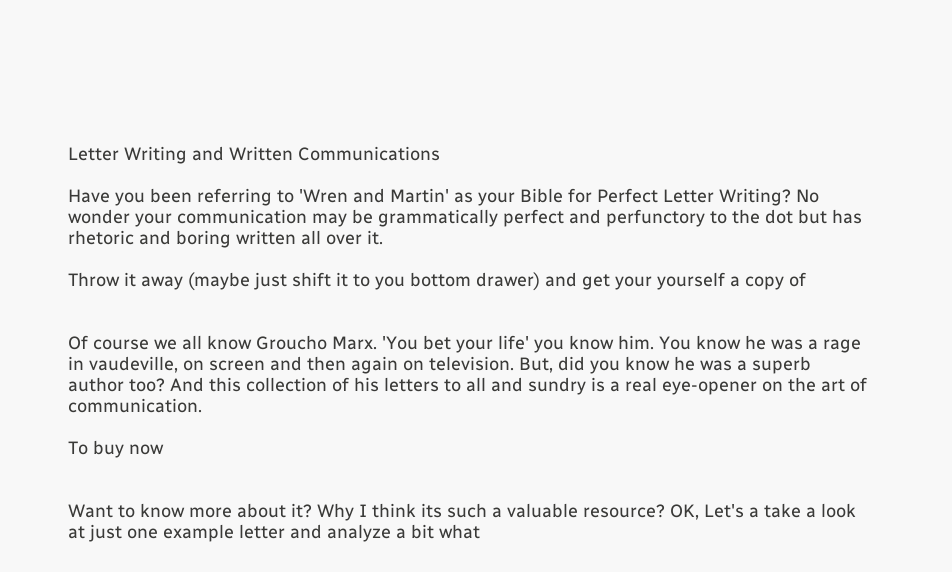Letter Writing and Written Communications

Have you been referring to 'Wren and Martin' as your Bible for Perfect Letter Writing? No wonder your communication may be grammatically perfect and perfunctory to the dot but has rhetoric and boring written all over it.

Throw it away (maybe just shift it to you bottom drawer) and get your yourself a copy of


Of course we all know Groucho Marx. 'You bet your life' you know him. You know he was a rage in vaudeville, on screen and then again on television. But, did you know he was a superb author too? And this collection of his letters to all and sundry is a real eye-opener on the art of communication.

To buy now


Want to know more about it? Why I think its such a valuable resource? OK, Let's a take a look at just one example letter and analyze a bit what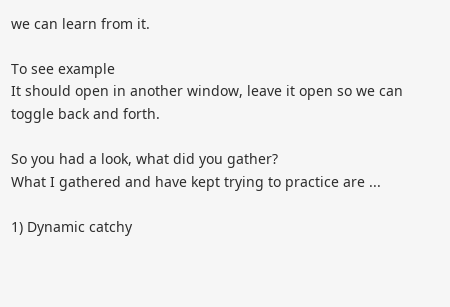we can learn from it.

To see example
It should open in another window, leave it open so we can toggle back and forth.

So you had a look, what did you gather?
What I gathered and have kept trying to practice are ...

1) Dynamic catchy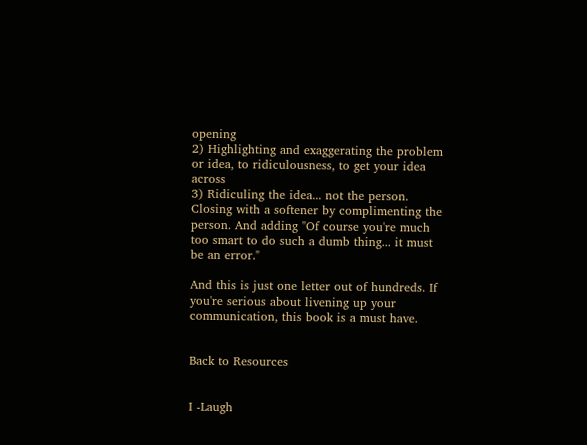opening
2) Highlighting and exaggerating the problem or idea, to ridiculousness, to get your idea across
3) Ridiculing the idea... not the person. Closing with a softener by complimenting the person. And adding "Of course you're much too smart to do such a dumb thing... it must be an error."

And this is just one letter out of hundreds. If you're serious about livening up your communication, this book is a must have.


Back to Resources


I -Laugh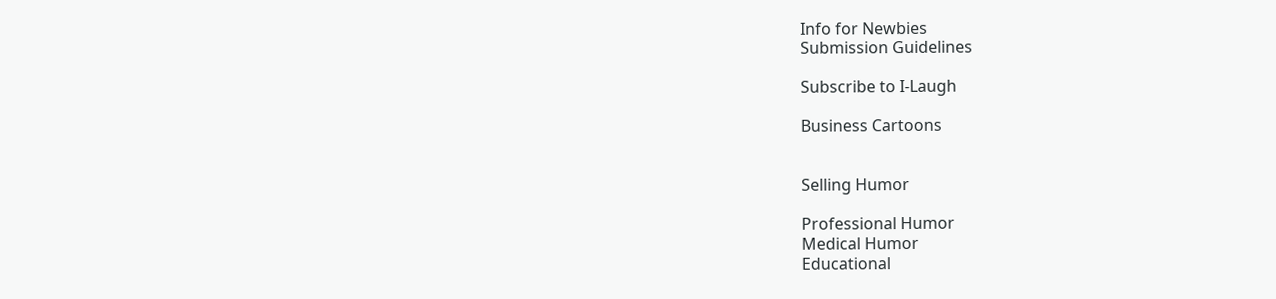Info for Newbies
Submission Guidelines

Subscribe to I-Laugh

Business Cartoons


Selling Humor

Professional Humor
Medical Humor
Educational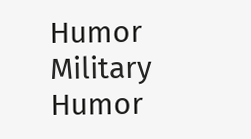Humor
Military Humor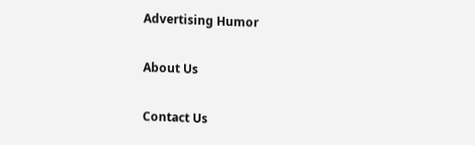Advertising Humor

About Us

Contact Us